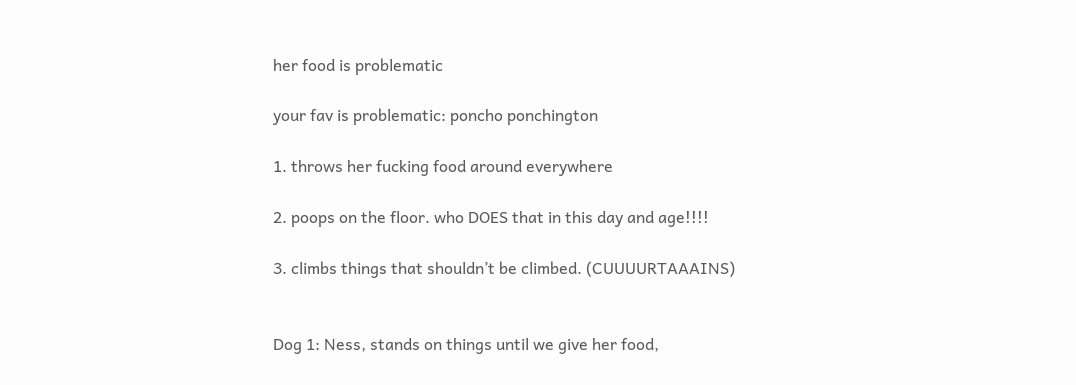her food is problematic

your fav is problematic: poncho ponchington

1. throws her fucking food around everywhere

2. poops on the floor. who DOES that in this day and age!!!!

3. climbs things that shouldn’t be climbed. (CUUUURTAAAINS)


Dog 1: Ness, stands on things until we give her food,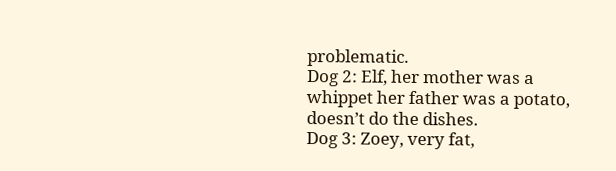problematic.
Dog 2: Elf, her mother was a whippet her father was a potato, doesn’t do the dishes.
Dog 3: Zoey, very fat,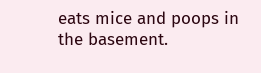eats mice and poops in the basement.